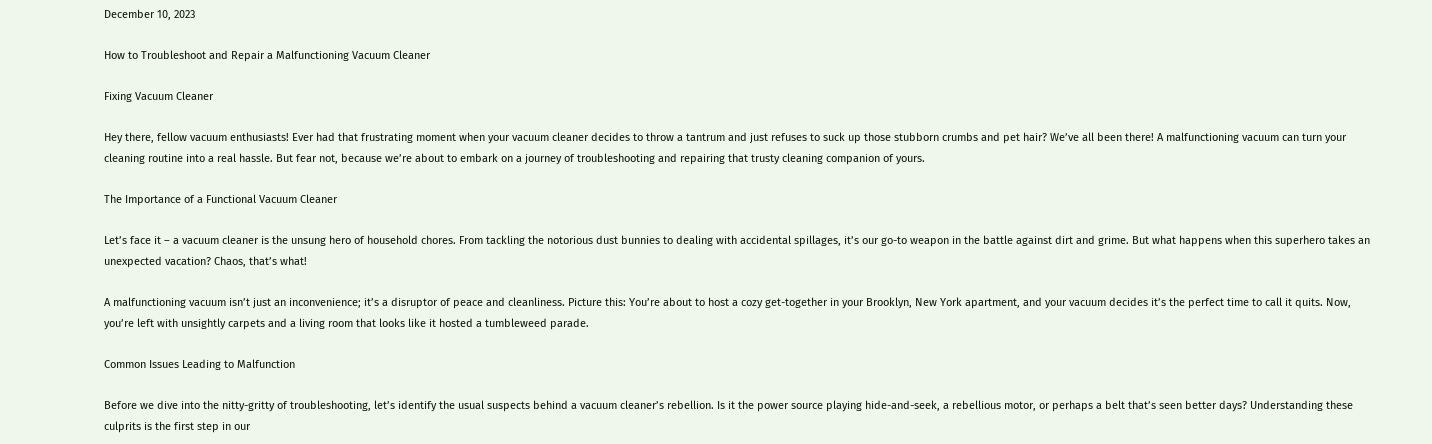December 10, 2023

How to Troubleshoot and Repair a Malfunctioning Vacuum Cleaner

Fixing Vacuum Cleaner

Hey there, fellow vacuum enthusiasts! Ever had that frustrating moment when your vacuum cleaner decides to throw a tantrum and just refuses to suck up those stubborn crumbs and pet hair? We’ve all been there! A malfunctioning vacuum can turn your cleaning routine into a real hassle. But fear not, because we’re about to embark on a journey of troubleshooting and repairing that trusty cleaning companion of yours.

The Importance of a Functional Vacuum Cleaner

Let’s face it – a vacuum cleaner is the unsung hero of household chores. From tackling the notorious dust bunnies to dealing with accidental spillages, it’s our go-to weapon in the battle against dirt and grime. But what happens when this superhero takes an unexpected vacation? Chaos, that’s what!

A malfunctioning vacuum isn’t just an inconvenience; it’s a disruptor of peace and cleanliness. Picture this: You’re about to host a cozy get-together in your Brooklyn, New York apartment, and your vacuum decides it’s the perfect time to call it quits. Now, you’re left with unsightly carpets and a living room that looks like it hosted a tumbleweed parade.

Common Issues Leading to Malfunction

Before we dive into the nitty-gritty of troubleshooting, let’s identify the usual suspects behind a vacuum cleaner’s rebellion. Is it the power source playing hide-and-seek, a rebellious motor, or perhaps a belt that’s seen better days? Understanding these culprits is the first step in our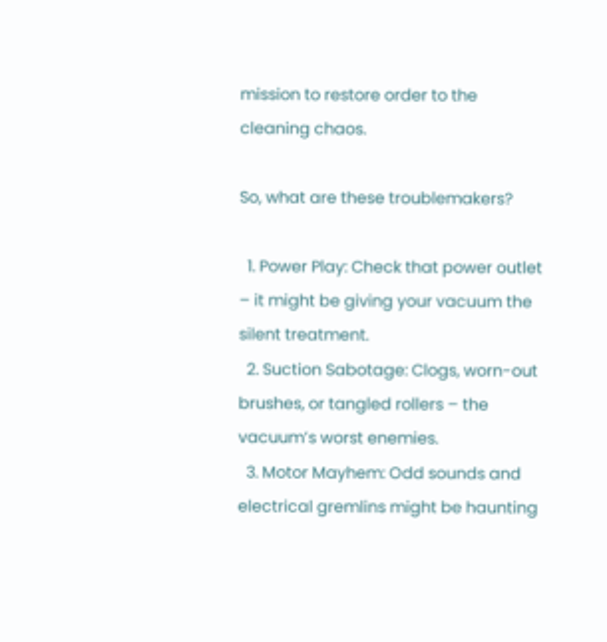mission to restore order to the cleaning chaos.

So, what are these troublemakers?

  1. Power Play: Check that power outlet – it might be giving your vacuum the silent treatment.
  2. Suction Sabotage: Clogs, worn-out brushes, or tangled rollers – the vacuum’s worst enemies.
  3. Motor Mayhem: Odd sounds and electrical gremlins might be haunting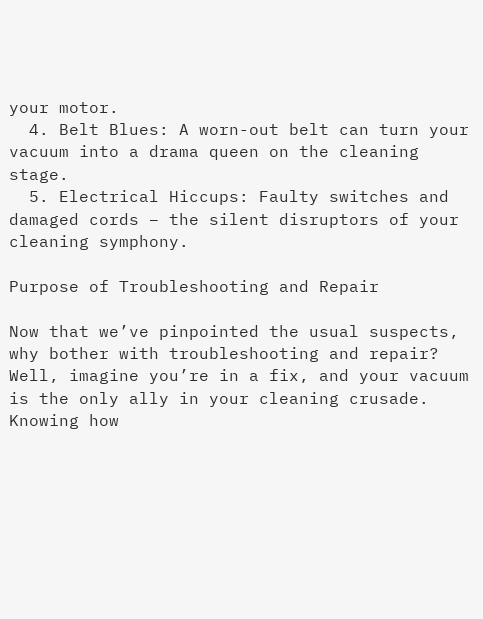your motor.
  4. Belt Blues: A worn-out belt can turn your vacuum into a drama queen on the cleaning stage.
  5. Electrical Hiccups: Faulty switches and damaged cords – the silent disruptors of your cleaning symphony.

Purpose of Troubleshooting and Repair

Now that we’ve pinpointed the usual suspects, why bother with troubleshooting and repair? Well, imagine you’re in a fix, and your vacuum is the only ally in your cleaning crusade. Knowing how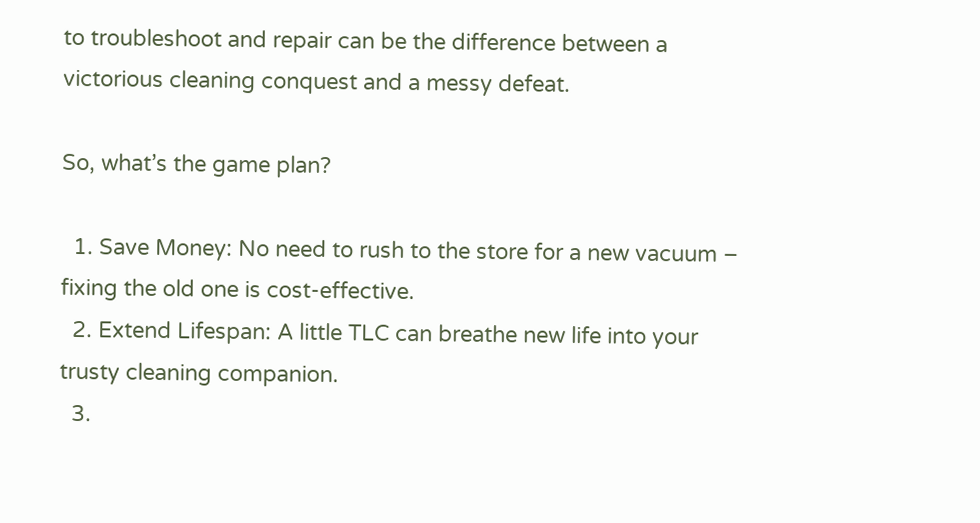to troubleshoot and repair can be the difference between a victorious cleaning conquest and a messy defeat.

So, what’s the game plan?

  1. Save Money: No need to rush to the store for a new vacuum – fixing the old one is cost-effective.
  2. Extend Lifespan: A little TLC can breathe new life into your trusty cleaning companion.
  3.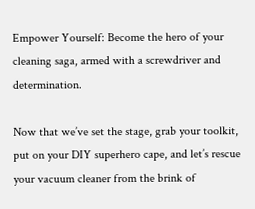Empower Yourself: Become the hero of your cleaning saga, armed with a screwdriver and determination.

Now that we’ve set the stage, grab your toolkit, put on your DIY superhero cape, and let’s rescue your vacuum cleaner from the brink of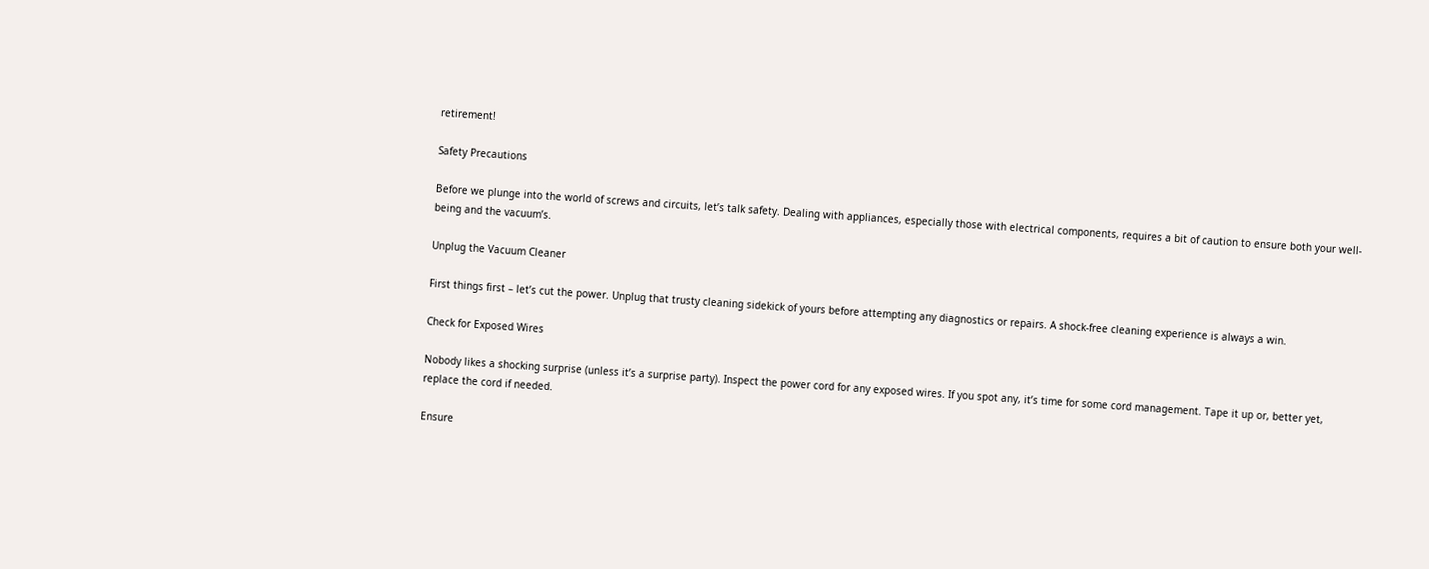retirement!

Safety Precautions

Before we plunge into the world of screws and circuits, let’s talk safety. Dealing with appliances, especially those with electrical components, requires a bit of caution to ensure both your well-being and the vacuum’s.

Unplug the Vacuum Cleaner

First things first – let’s cut the power. Unplug that trusty cleaning sidekick of yours before attempting any diagnostics or repairs. A shock-free cleaning experience is always a win.

Check for Exposed Wires

Nobody likes a shocking surprise (unless it’s a surprise party). Inspect the power cord for any exposed wires. If you spot any, it’s time for some cord management. Tape it up or, better yet, replace the cord if needed.

Ensure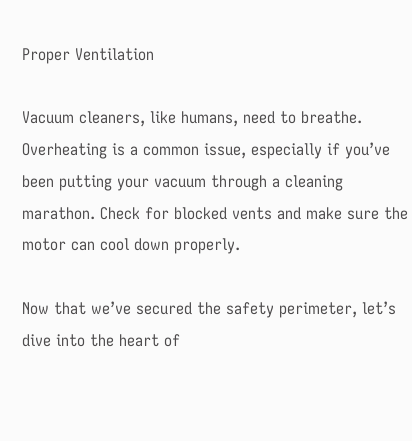Proper Ventilation

Vacuum cleaners, like humans, need to breathe. Overheating is a common issue, especially if you’ve been putting your vacuum through a cleaning marathon. Check for blocked vents and make sure the motor can cool down properly.

Now that we’ve secured the safety perimeter, let’s dive into the heart of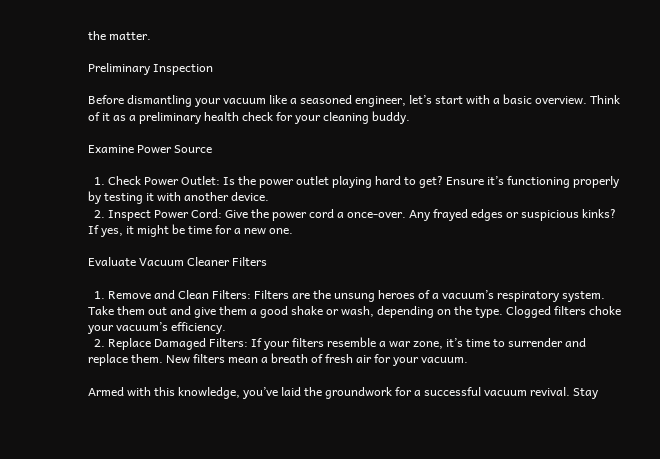the matter.

Preliminary Inspection

Before dismantling your vacuum like a seasoned engineer, let’s start with a basic overview. Think of it as a preliminary health check for your cleaning buddy.

Examine Power Source

  1. Check Power Outlet: Is the power outlet playing hard to get? Ensure it’s functioning properly by testing it with another device.
  2. Inspect Power Cord: Give the power cord a once-over. Any frayed edges or suspicious kinks? If yes, it might be time for a new one.

Evaluate Vacuum Cleaner Filters

  1. Remove and Clean Filters: Filters are the unsung heroes of a vacuum’s respiratory system. Take them out and give them a good shake or wash, depending on the type. Clogged filters choke your vacuum’s efficiency.
  2. Replace Damaged Filters: If your filters resemble a war zone, it’s time to surrender and replace them. New filters mean a breath of fresh air for your vacuum.

Armed with this knowledge, you’ve laid the groundwork for a successful vacuum revival. Stay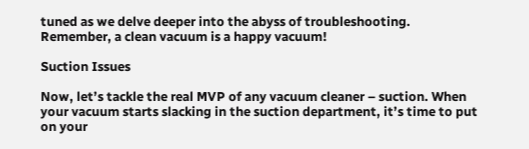tuned as we delve deeper into the abyss of troubleshooting. Remember, a clean vacuum is a happy vacuum!

Suction Issues

Now, let’s tackle the real MVP of any vacuum cleaner – suction. When your vacuum starts slacking in the suction department, it’s time to put on your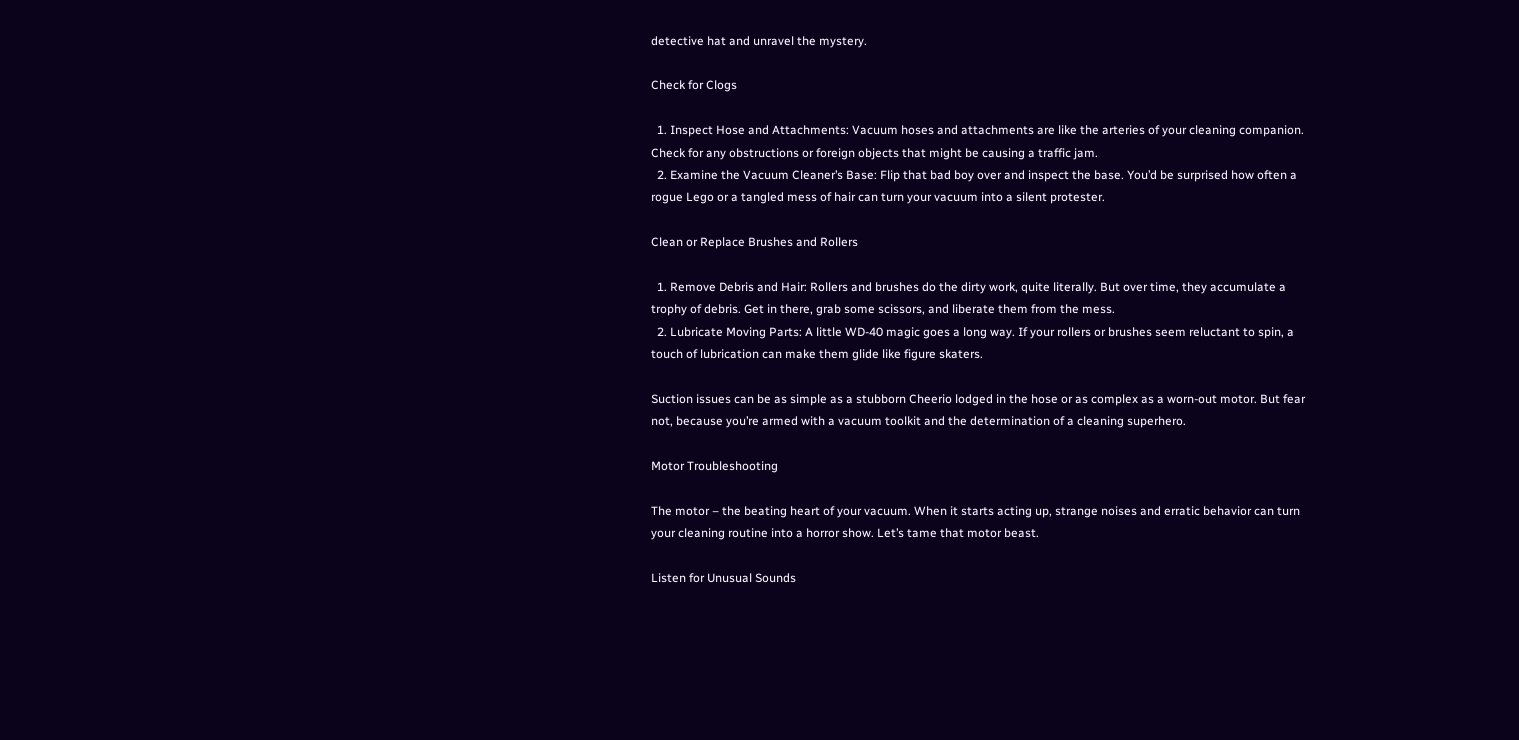detective hat and unravel the mystery.

Check for Clogs

  1. Inspect Hose and Attachments: Vacuum hoses and attachments are like the arteries of your cleaning companion. Check for any obstructions or foreign objects that might be causing a traffic jam.
  2. Examine the Vacuum Cleaner’s Base: Flip that bad boy over and inspect the base. You’d be surprised how often a rogue Lego or a tangled mess of hair can turn your vacuum into a silent protester.

Clean or Replace Brushes and Rollers

  1. Remove Debris and Hair: Rollers and brushes do the dirty work, quite literally. But over time, they accumulate a trophy of debris. Get in there, grab some scissors, and liberate them from the mess.
  2. Lubricate Moving Parts: A little WD-40 magic goes a long way. If your rollers or brushes seem reluctant to spin, a touch of lubrication can make them glide like figure skaters.

Suction issues can be as simple as a stubborn Cheerio lodged in the hose or as complex as a worn-out motor. But fear not, because you’re armed with a vacuum toolkit and the determination of a cleaning superhero.

Motor Troubleshooting

The motor – the beating heart of your vacuum. When it starts acting up, strange noises and erratic behavior can turn your cleaning routine into a horror show. Let’s tame that motor beast.

Listen for Unusual Sounds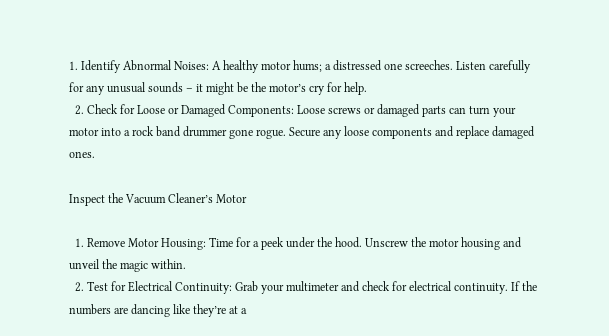1. Identify Abnormal Noises: A healthy motor hums; a distressed one screeches. Listen carefully for any unusual sounds – it might be the motor’s cry for help.
  2. Check for Loose or Damaged Components: Loose screws or damaged parts can turn your motor into a rock band drummer gone rogue. Secure any loose components and replace damaged ones.

Inspect the Vacuum Cleaner’s Motor

  1. Remove Motor Housing: Time for a peek under the hood. Unscrew the motor housing and unveil the magic within.
  2. Test for Electrical Continuity: Grab your multimeter and check for electrical continuity. If the numbers are dancing like they’re at a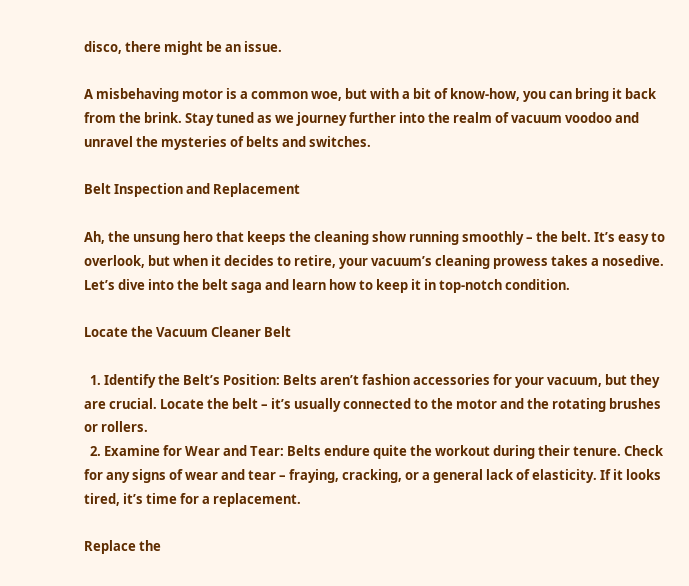disco, there might be an issue.

A misbehaving motor is a common woe, but with a bit of know-how, you can bring it back from the brink. Stay tuned as we journey further into the realm of vacuum voodoo and unravel the mysteries of belts and switches.

Belt Inspection and Replacement

Ah, the unsung hero that keeps the cleaning show running smoothly – the belt. It’s easy to overlook, but when it decides to retire, your vacuum’s cleaning prowess takes a nosedive. Let’s dive into the belt saga and learn how to keep it in top-notch condition.

Locate the Vacuum Cleaner Belt

  1. Identify the Belt’s Position: Belts aren’t fashion accessories for your vacuum, but they are crucial. Locate the belt – it’s usually connected to the motor and the rotating brushes or rollers.
  2. Examine for Wear and Tear: Belts endure quite the workout during their tenure. Check for any signs of wear and tear – fraying, cracking, or a general lack of elasticity. If it looks tired, it’s time for a replacement.

Replace the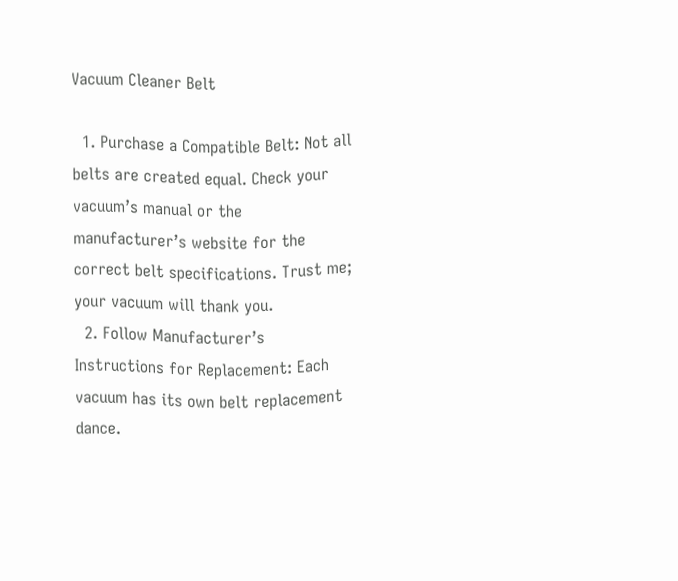Vacuum Cleaner Belt

  1. Purchase a Compatible Belt: Not all belts are created equal. Check your vacuum’s manual or the manufacturer’s website for the correct belt specifications. Trust me; your vacuum will thank you.
  2. Follow Manufacturer’s Instructions for Replacement: Each vacuum has its own belt replacement dance.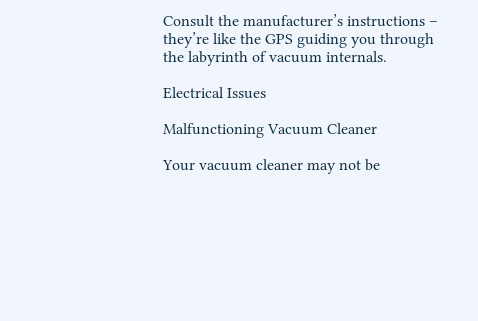Consult the manufacturer’s instructions – they’re like the GPS guiding you through the labyrinth of vacuum internals.

Electrical Issues

Malfunctioning Vacuum Cleaner

Your vacuum cleaner may not be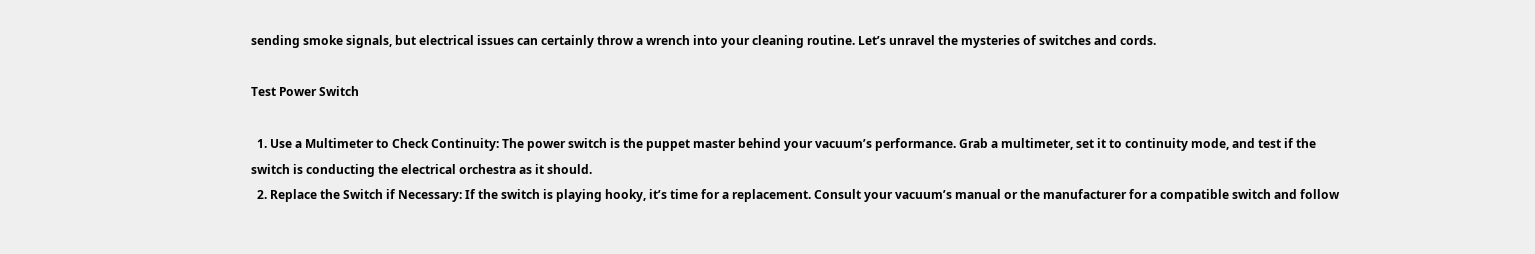sending smoke signals, but electrical issues can certainly throw a wrench into your cleaning routine. Let’s unravel the mysteries of switches and cords.

Test Power Switch

  1. Use a Multimeter to Check Continuity: The power switch is the puppet master behind your vacuum’s performance. Grab a multimeter, set it to continuity mode, and test if the switch is conducting the electrical orchestra as it should.
  2. Replace the Switch if Necessary: If the switch is playing hooky, it’s time for a replacement. Consult your vacuum’s manual or the manufacturer for a compatible switch and follow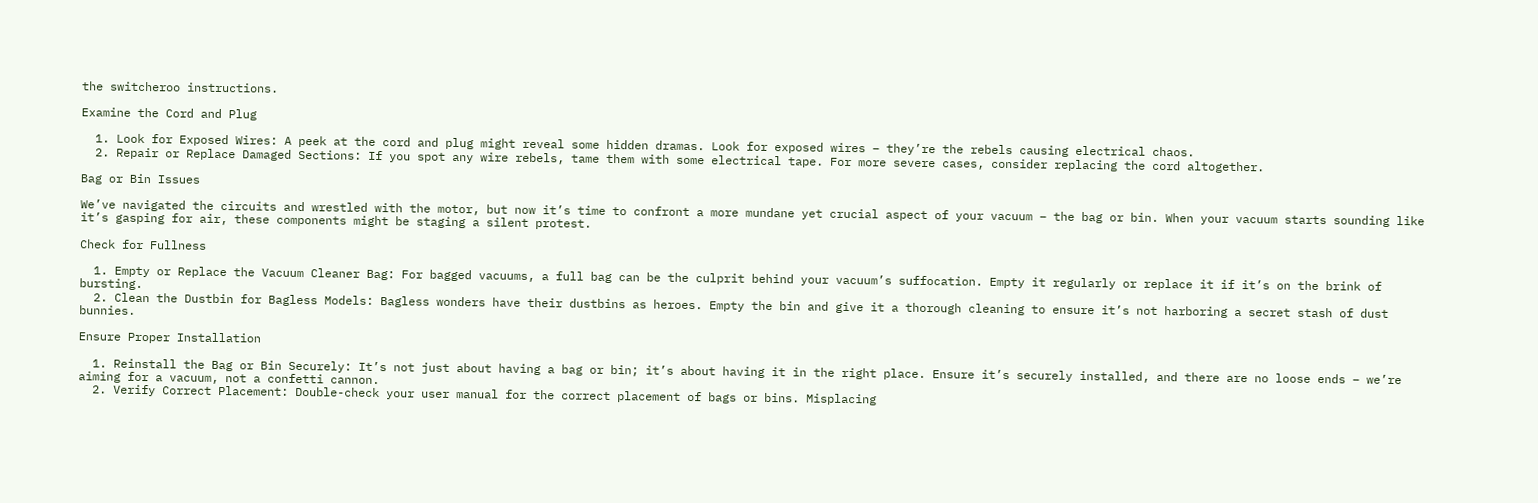the switcheroo instructions.

Examine the Cord and Plug

  1. Look for Exposed Wires: A peek at the cord and plug might reveal some hidden dramas. Look for exposed wires – they’re the rebels causing electrical chaos.
  2. Repair or Replace Damaged Sections: If you spot any wire rebels, tame them with some electrical tape. For more severe cases, consider replacing the cord altogether.

Bag or Bin Issues

We’ve navigated the circuits and wrestled with the motor, but now it’s time to confront a more mundane yet crucial aspect of your vacuum – the bag or bin. When your vacuum starts sounding like it’s gasping for air, these components might be staging a silent protest.

Check for Fullness

  1. Empty or Replace the Vacuum Cleaner Bag: For bagged vacuums, a full bag can be the culprit behind your vacuum’s suffocation. Empty it regularly or replace it if it’s on the brink of bursting.
  2. Clean the Dustbin for Bagless Models: Bagless wonders have their dustbins as heroes. Empty the bin and give it a thorough cleaning to ensure it’s not harboring a secret stash of dust bunnies.

Ensure Proper Installation

  1. Reinstall the Bag or Bin Securely: It’s not just about having a bag or bin; it’s about having it in the right place. Ensure it’s securely installed, and there are no loose ends – we’re aiming for a vacuum, not a confetti cannon.
  2. Verify Correct Placement: Double-check your user manual for the correct placement of bags or bins. Misplacing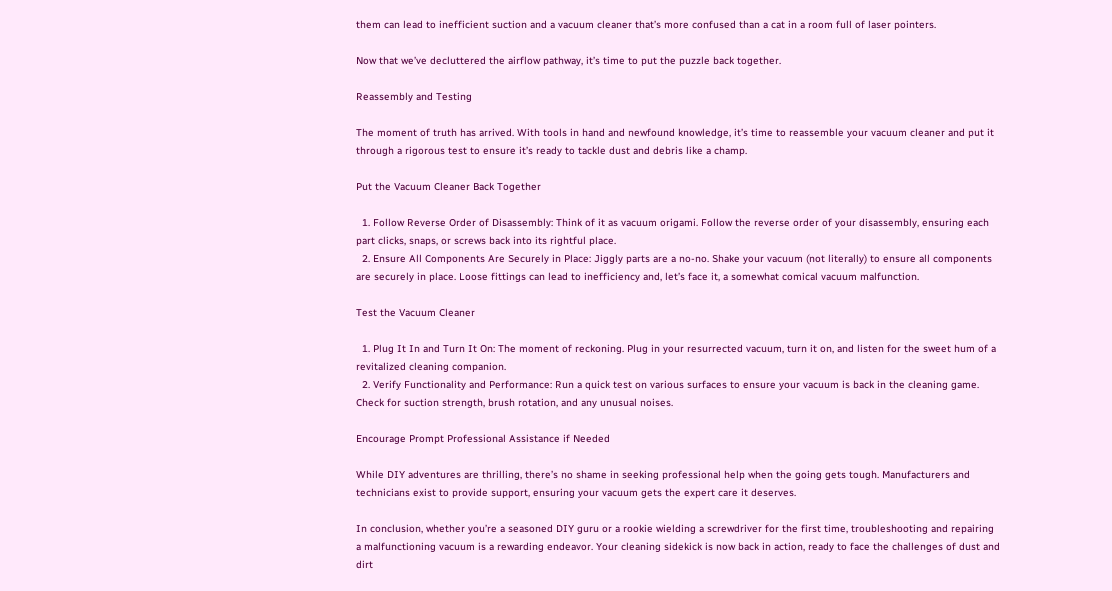them can lead to inefficient suction and a vacuum cleaner that’s more confused than a cat in a room full of laser pointers.

Now that we’ve decluttered the airflow pathway, it’s time to put the puzzle back together.

Reassembly and Testing

The moment of truth has arrived. With tools in hand and newfound knowledge, it’s time to reassemble your vacuum cleaner and put it through a rigorous test to ensure it’s ready to tackle dust and debris like a champ.

Put the Vacuum Cleaner Back Together

  1. Follow Reverse Order of Disassembly: Think of it as vacuum origami. Follow the reverse order of your disassembly, ensuring each part clicks, snaps, or screws back into its rightful place.
  2. Ensure All Components Are Securely in Place: Jiggly parts are a no-no. Shake your vacuum (not literally) to ensure all components are securely in place. Loose fittings can lead to inefficiency and, let’s face it, a somewhat comical vacuum malfunction.

Test the Vacuum Cleaner

  1. Plug It In and Turn It On: The moment of reckoning. Plug in your resurrected vacuum, turn it on, and listen for the sweet hum of a revitalized cleaning companion.
  2. Verify Functionality and Performance: Run a quick test on various surfaces to ensure your vacuum is back in the cleaning game. Check for suction strength, brush rotation, and any unusual noises.

Encourage Prompt Professional Assistance if Needed

While DIY adventures are thrilling, there’s no shame in seeking professional help when the going gets tough. Manufacturers and technicians exist to provide support, ensuring your vacuum gets the expert care it deserves.

In conclusion, whether you’re a seasoned DIY guru or a rookie wielding a screwdriver for the first time, troubleshooting and repairing a malfunctioning vacuum is a rewarding endeavor. Your cleaning sidekick is now back in action, ready to face the challenges of dust and dirt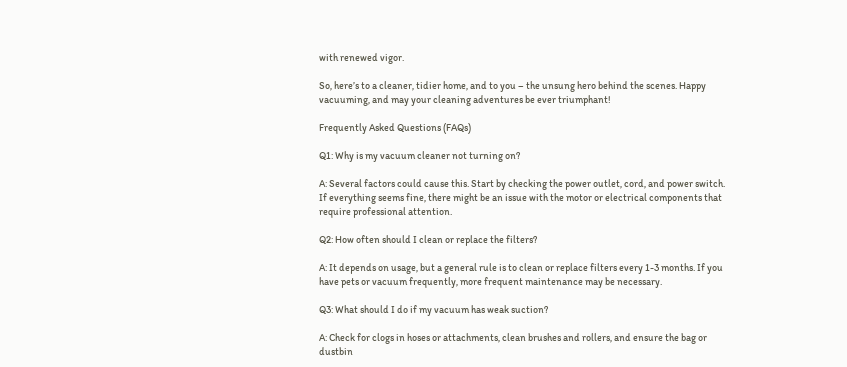with renewed vigor.

So, here’s to a cleaner, tidier home, and to you – the unsung hero behind the scenes. Happy vacuuming, and may your cleaning adventures be ever triumphant!

Frequently Asked Questions (FAQs)

Q1: Why is my vacuum cleaner not turning on?

A: Several factors could cause this. Start by checking the power outlet, cord, and power switch. If everything seems fine, there might be an issue with the motor or electrical components that require professional attention.

Q2: How often should I clean or replace the filters?

A: It depends on usage, but a general rule is to clean or replace filters every 1-3 months. If you have pets or vacuum frequently, more frequent maintenance may be necessary.

Q3: What should I do if my vacuum has weak suction?

A: Check for clogs in hoses or attachments, clean brushes and rollers, and ensure the bag or dustbin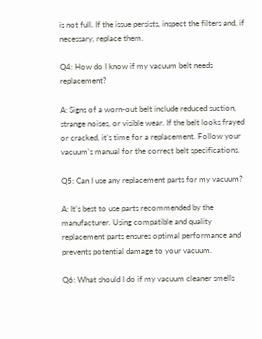is not full. If the issue persists, inspect the filters and, if necessary, replace them.

Q4: How do I know if my vacuum belt needs replacement?

A: Signs of a worn-out belt include reduced suction, strange noises, or visible wear. If the belt looks frayed or cracked, it’s time for a replacement. Follow your vacuum’s manual for the correct belt specifications.

Q5: Can I use any replacement parts for my vacuum?

A: It’s best to use parts recommended by the manufacturer. Using compatible and quality replacement parts ensures optimal performance and prevents potential damage to your vacuum.

Q6: What should I do if my vacuum cleaner smells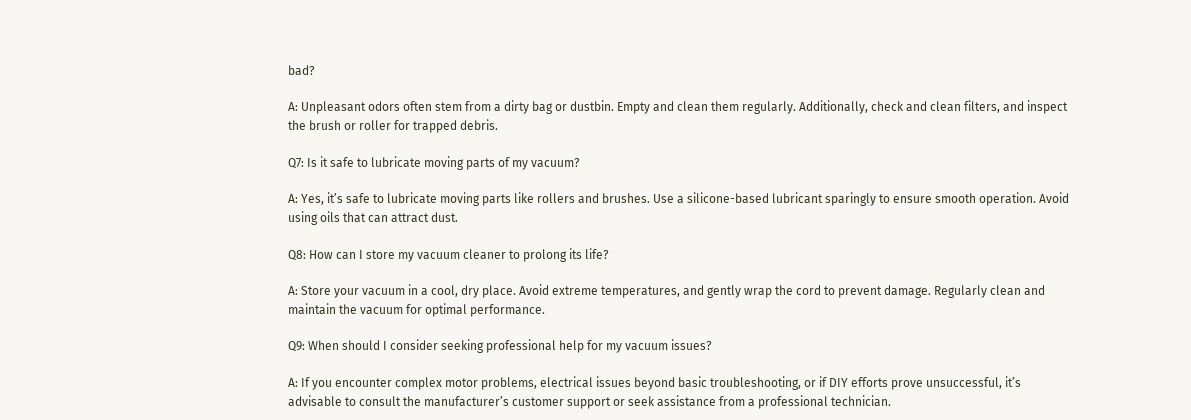bad?

A: Unpleasant odors often stem from a dirty bag or dustbin. Empty and clean them regularly. Additionally, check and clean filters, and inspect the brush or roller for trapped debris.

Q7: Is it safe to lubricate moving parts of my vacuum?

A: Yes, it’s safe to lubricate moving parts like rollers and brushes. Use a silicone-based lubricant sparingly to ensure smooth operation. Avoid using oils that can attract dust.

Q8: How can I store my vacuum cleaner to prolong its life?

A: Store your vacuum in a cool, dry place. Avoid extreme temperatures, and gently wrap the cord to prevent damage. Regularly clean and maintain the vacuum for optimal performance.

Q9: When should I consider seeking professional help for my vacuum issues?

A: If you encounter complex motor problems, electrical issues beyond basic troubleshooting, or if DIY efforts prove unsuccessful, it’s advisable to consult the manufacturer’s customer support or seek assistance from a professional technician.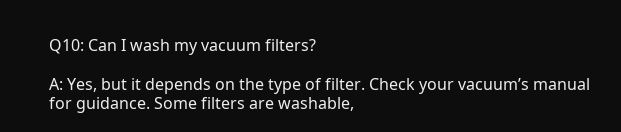Q10: Can I wash my vacuum filters?

A: Yes, but it depends on the type of filter. Check your vacuum’s manual for guidance. Some filters are washable,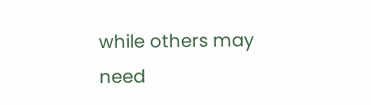while others may need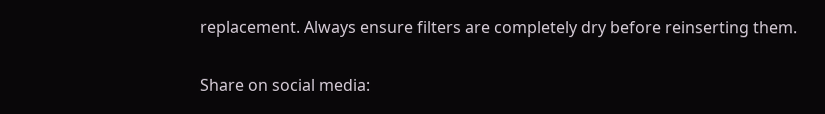replacement. Always ensure filters are completely dry before reinserting them.

Share on social media: